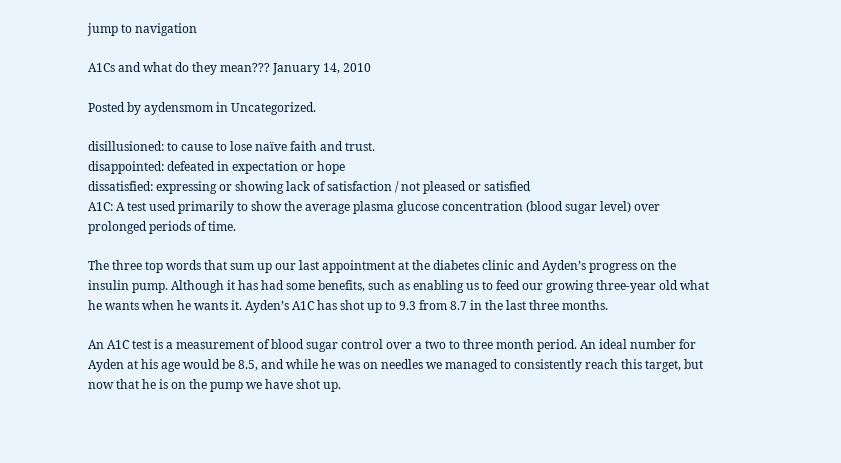jump to navigation

A1Cs and what do they mean??? January 14, 2010

Posted by aydensmom in Uncategorized.

disillusioned: to cause to lose naïve faith and trust.
disappointed: defeated in expectation or hope
dissatisfied: expressing or showing lack of satisfaction / not pleased or satisfied
A1C: A test used primarily to show the average plasma glucose concentration (blood sugar level) over prolonged periods of time.

The three top words that sum up our last appointment at the diabetes clinic and Ayden’s progress on the insulin pump. Although it has had some benefits, such as enabling us to feed our growing three-year old what he wants when he wants it. Ayden’s A1C has shot up to 9.3 from 8.7 in the last three months.

An A1C test is a measurement of blood sugar control over a two to three month period. An ideal number for Ayden at his age would be 8.5, and while he was on needles we managed to consistently reach this target, but now that he is on the pump we have shot up.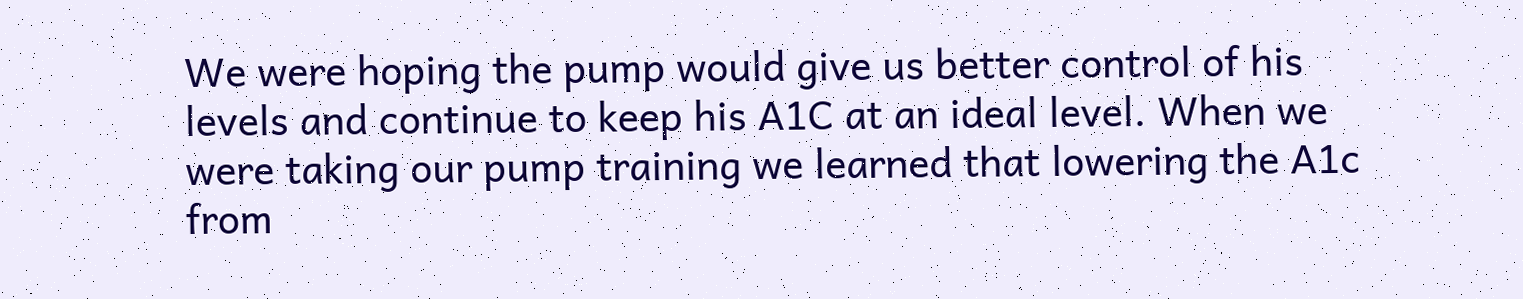We were hoping the pump would give us better control of his levels and continue to keep his A1C at an ideal level. When we were taking our pump training we learned that lowering the A1c from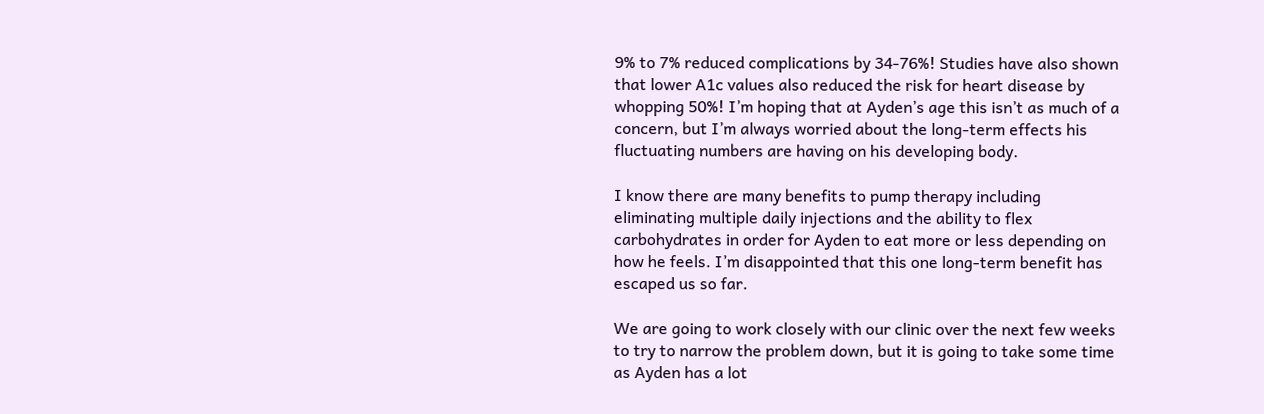9% to 7% reduced complications by 34-76%! Studies have also shown that lower A1c values also reduced the risk for heart disease by whopping 50%! I’m hoping that at Ayden’s age this isn’t as much of a concern, but I’m always worried about the long-term effects his fluctuating numbers are having on his developing body.

I know there are many benefits to pump therapy including eliminating multiple daily injections and the ability to flex carbohydrates in order for Ayden to eat more or less depending on how he feels. I’m disappointed that this one long-term benefit has escaped us so far.

We are going to work closely with our clinic over the next few weeks to try to narrow the problem down, but it is going to take some time as Ayden has a lot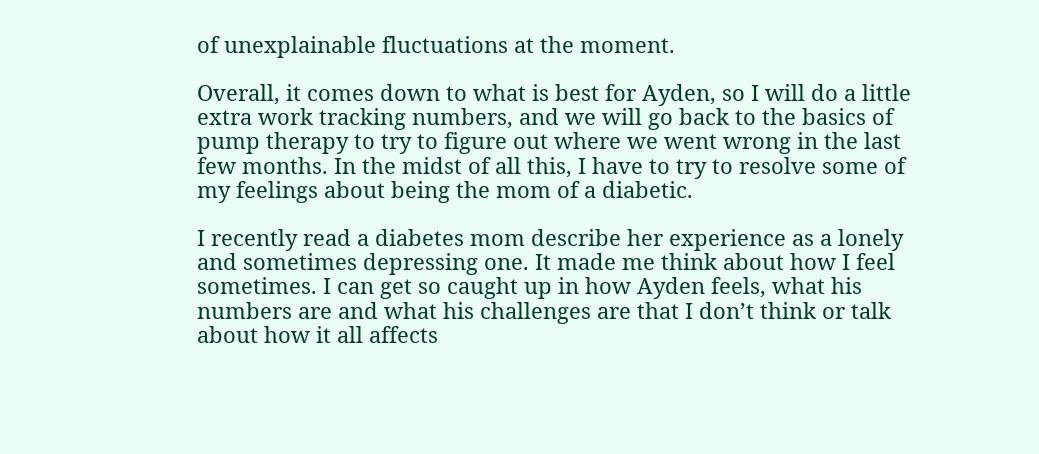of unexplainable fluctuations at the moment.

Overall, it comes down to what is best for Ayden, so I will do a little extra work tracking numbers, and we will go back to the basics of pump therapy to try to figure out where we went wrong in the last few months. In the midst of all this, I have to try to resolve some of my feelings about being the mom of a diabetic.

I recently read a diabetes mom describe her experience as a lonely and sometimes depressing one. It made me think about how I feel sometimes. I can get so caught up in how Ayden feels, what his numbers are and what his challenges are that I don’t think or talk about how it all affects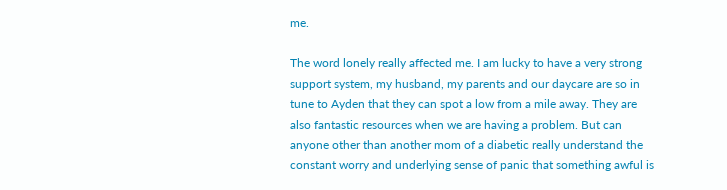me.

The word lonely really affected me. I am lucky to have a very strong support system, my husband, my parents and our daycare are so in tune to Ayden that they can spot a low from a mile away. They are also fantastic resources when we are having a problem. But can anyone other than another mom of a diabetic really understand the constant worry and underlying sense of panic that something awful is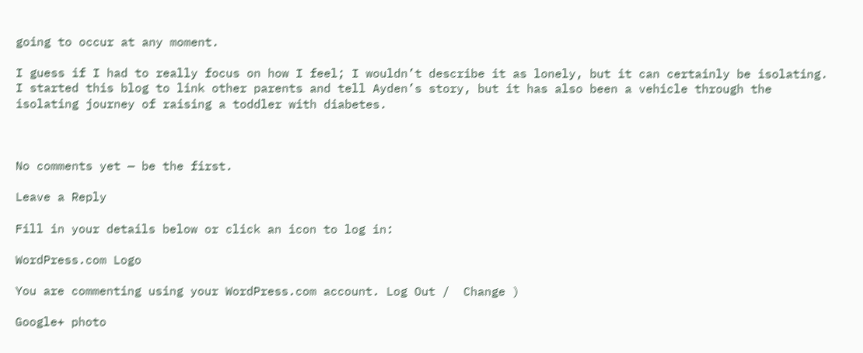going to occur at any moment.

I guess if I had to really focus on how I feel; I wouldn’t describe it as lonely, but it can certainly be isolating. I started this blog to link other parents and tell Ayden’s story, but it has also been a vehicle through the isolating journey of raising a toddler with diabetes.



No comments yet — be the first.

Leave a Reply

Fill in your details below or click an icon to log in:

WordPress.com Logo

You are commenting using your WordPress.com account. Log Out /  Change )

Google+ photo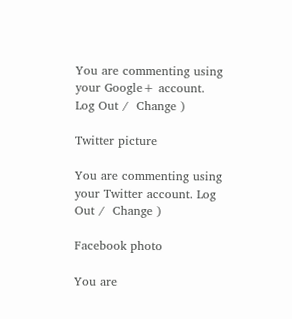You are commenting using your Google+ account. Log Out /  Change )

Twitter picture

You are commenting using your Twitter account. Log Out /  Change )

Facebook photo

You are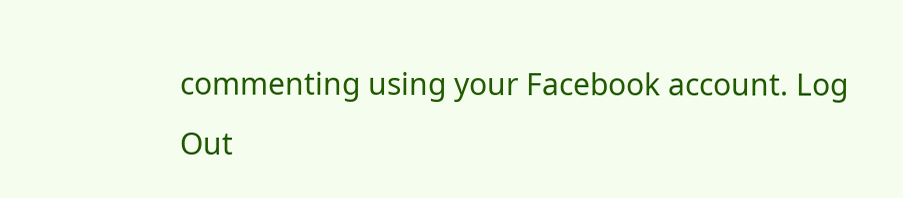commenting using your Facebook account. Log Out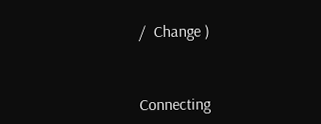/  Change )


Connecting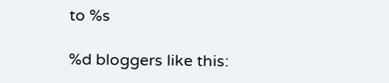to %s

%d bloggers like this: